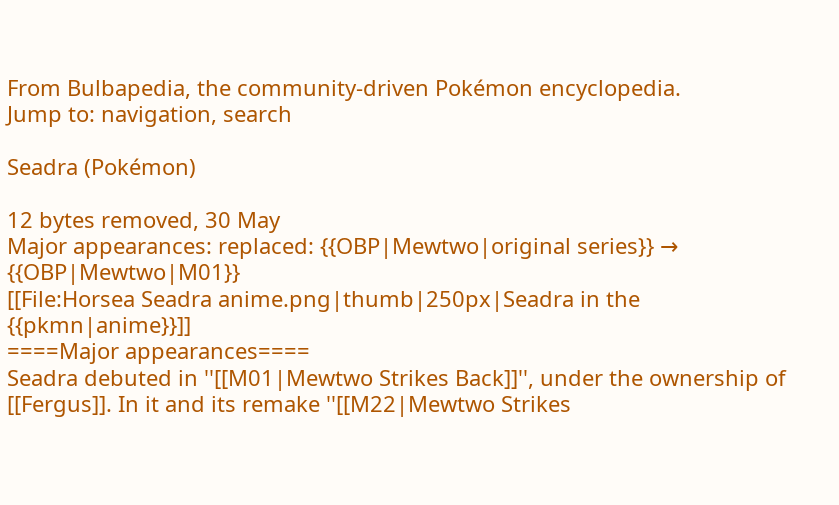From Bulbapedia, the community-driven Pokémon encyclopedia.
Jump to: navigation, search

Seadra (Pokémon)

12 bytes removed, 30 May
Major appearances: replaced: {{OBP|Mewtwo|original series}} → {{OBP|Mewtwo|M01}}
[[File:Horsea Seadra anime.png|thumb|250px|Seadra in the {{pkmn|anime}}]]
====Major appearances====
Seadra debuted in ''[[M01|Mewtwo Strikes Back]]'', under the ownership of [[Fergus]]. In it and its remake ''[[M22|Mewtwo Strikes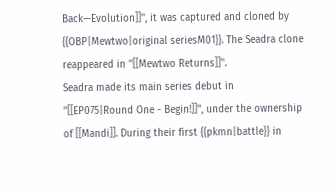Back—Evolution]]'', it was captured and cloned by {{OBP|Mewtwo|original seriesM01}}. The Seadra clone reappeared in ''[[Mewtwo Returns]]''.
Seadra made its main series debut in ''[[EP075|Round One - Begin!]]'', under the ownership of [[Mandi]]. During their first {{pkmn|battle}} in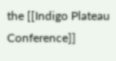the [[Indigo Plateau Conference]]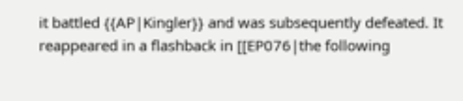it battled {{AP|Kingler}} and was subsequently defeated. It reappeared in a flashback in [[EP076|the following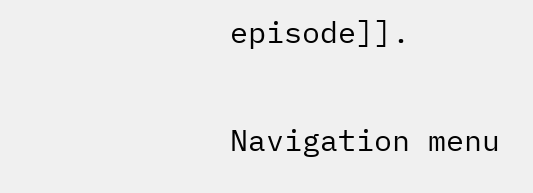episode]].

Navigation menu